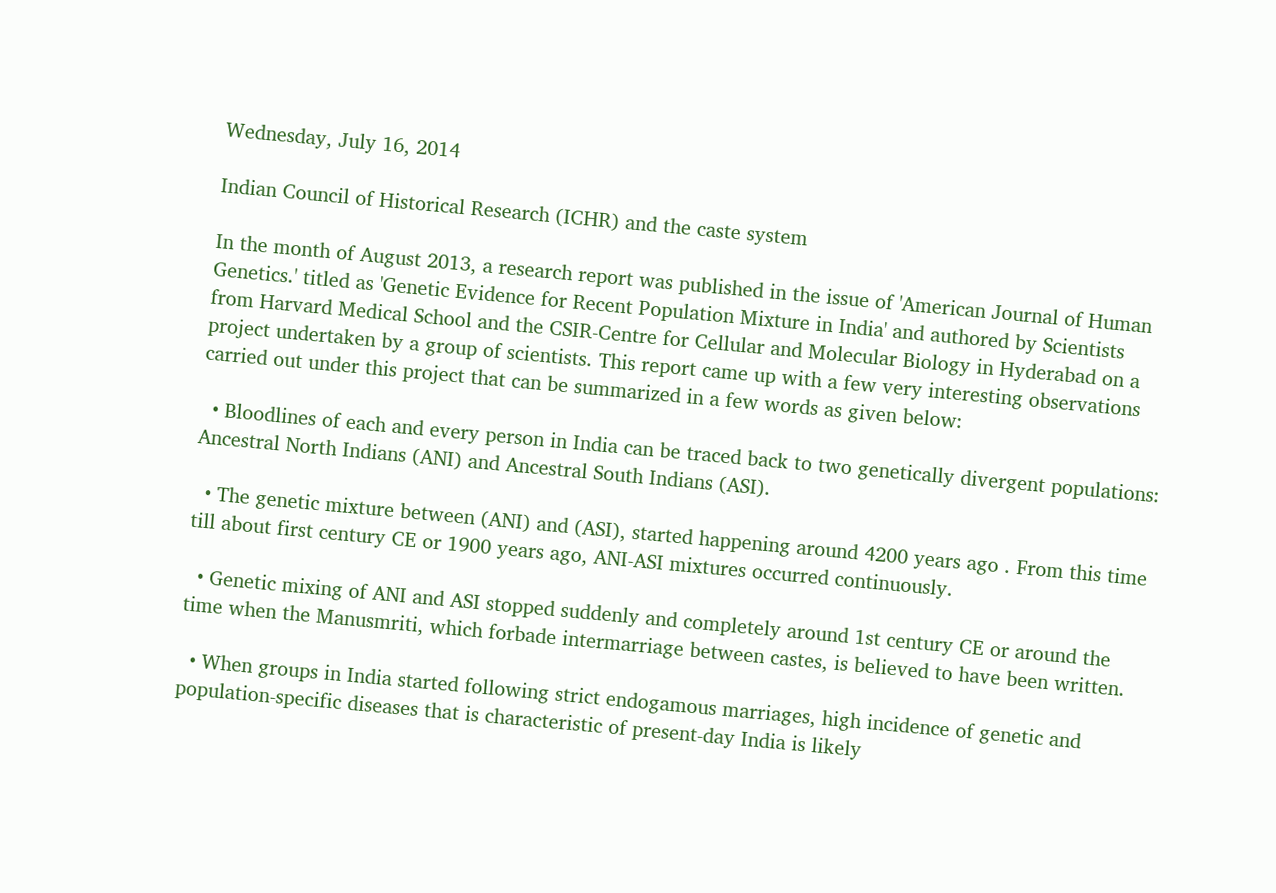Wednesday, July 16, 2014

Indian Council of Historical Research (ICHR) and the caste system

In the month of August 2013, a research report was published in the issue of 'American Journal of Human Genetics.' titled as 'Genetic Evidence for Recent Population Mixture in India' and authored by Scientists from Harvard Medical School and the CSIR-Centre for Cellular and Molecular Biology in Hyderabad on a project undertaken by a group of scientists. This report came up with a few very interesting observations carried out under this project that can be summarized in a few words as given below:

  • Bloodlines of each and every person in India can be traced back to two genetically divergent populations: Ancestral North Indians (ANI) and Ancestral South Indians (ASI).

  • The genetic mixture between (ANI) and (ASI), started happening around 4200 years ago . From this time till about first century CE or 1900 years ago, ANI-ASI mixtures occurred continuously.

  • Genetic mixing of ANI and ASI stopped suddenly and completely around 1st century CE or around the time when the Manusmriti, which forbade intermarriage between castes, is believed to have been written.

  • When groups in India started following strict endogamous marriages, high incidence of genetic and population-specific diseases that is characteristic of present-day India is likely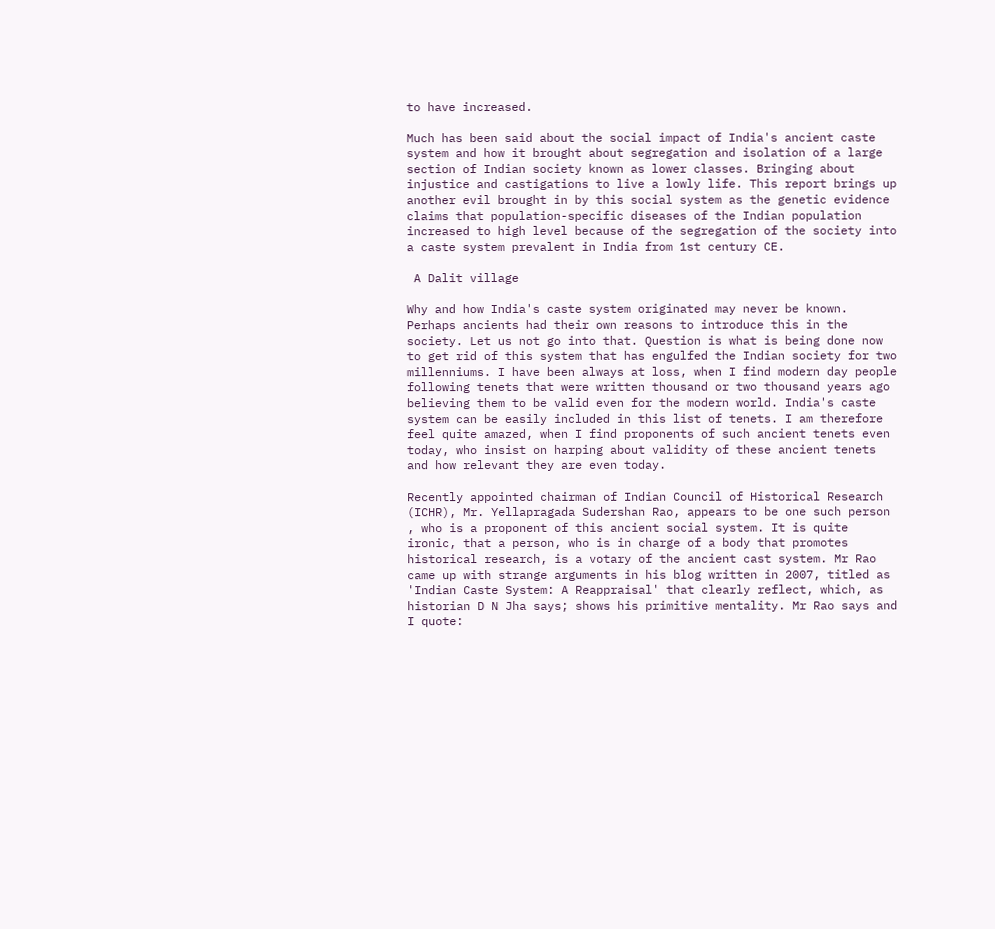to have increased.

Much has been said about the social impact of India's ancient caste system and how it brought about segregation and isolation of a large section of Indian society known as lower classes. Bringing about injustice and castigations to live a lowly life. This report brings up another evil brought in by this social system as the genetic evidence claims that population-specific diseases of the Indian population increased to high level because of the segregation of the society into a caste system prevalent in India from 1st century CE.

 A Dalit village

Why and how India's caste system originated may never be known. Perhaps ancients had their own reasons to introduce this in the society. Let us not go into that. Question is what is being done now to get rid of this system that has engulfed the Indian society for two millenniums. I have been always at loss, when I find modern day people following tenets that were written thousand or two thousand years ago believing them to be valid even for the modern world. India's caste system can be easily included in this list of tenets. I am therefore feel quite amazed, when I find proponents of such ancient tenets even today, who insist on harping about validity of these ancient tenets and how relevant they are even today.

Recently appointed chairman of Indian Council of Historical Research (ICHR), Mr. Yellapragada Sudershan Rao, appears to be one such person , who is a proponent of this ancient social system. It is quite ironic, that a person, who is in charge of a body that promotes historical research, is a votary of the ancient cast system. Mr Rao came up with strange arguments in his blog written in 2007, titled as 'Indian Caste System: A Reappraisal' that clearly reflect, which, as historian D N Jha says; shows his primitive mentality. Mr Rao says and I quote: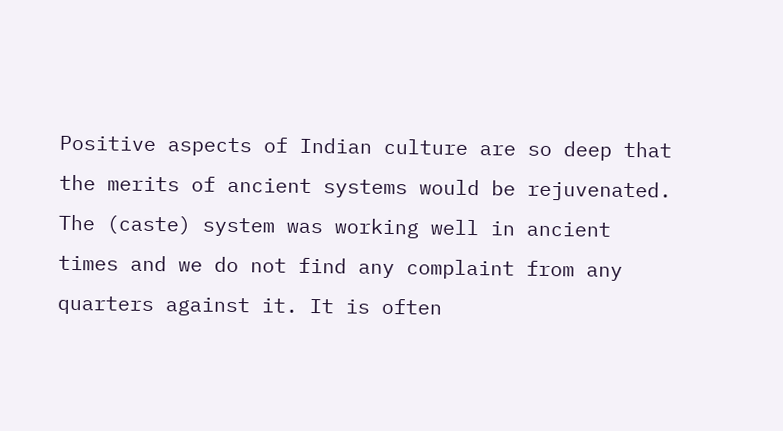Positive aspects of Indian culture are so deep that the merits of ancient systems would be rejuvenated. The (caste) system was working well in ancient times and we do not find any complaint from any quarters against it. It is often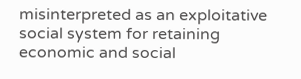misinterpreted as an exploitative social system for retaining economic and social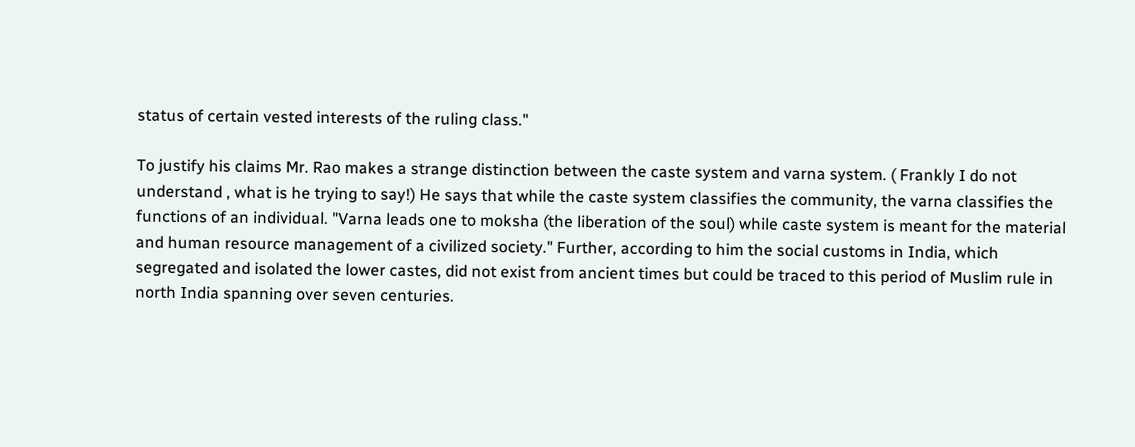status of certain vested interests of the ruling class."

To justify his claims Mr. Rao makes a strange distinction between the caste system and varna system. ( Frankly I do not understand , what is he trying to say!) He says that while the caste system classifies the community, the varna classifies the functions of an individual. "Varna leads one to moksha (the liberation of the soul) while caste system is meant for the material and human resource management of a civilized society." Further, according to him the social customs in India, which segregated and isolated the lower castes, did not exist from ancient times but could be traced to this period of Muslim rule in north India spanning over seven centuries.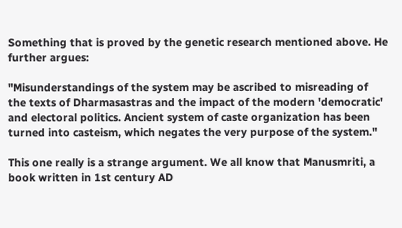Something that is proved by the genetic research mentioned above. He further argues:

"Misunderstandings of the system may be ascribed to misreading of the texts of Dharmasastras and the impact of the modern 'democratic' and electoral politics. Ancient system of caste organization has been turned into casteism, which negates the very purpose of the system."

This one really is a strange argument. We all know that Manusmriti, a book written in 1st century AD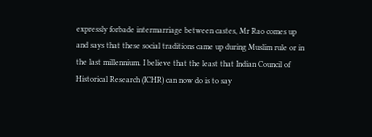expressly forbade intermarriage between castes, Mr Rao comes up and says that these social traditions came up during Muslim rule or in the last millennium. I believe that the least that Indian Council of Historical Research (ICHR) can now do is to say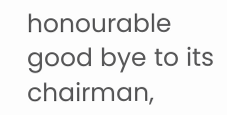honourable good bye to its chairman,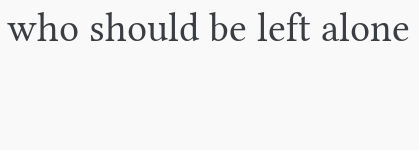who should be left alone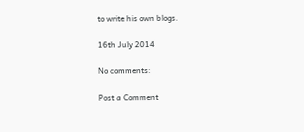to write his own blogs.

16th July 2014

No comments:

Post a Comment